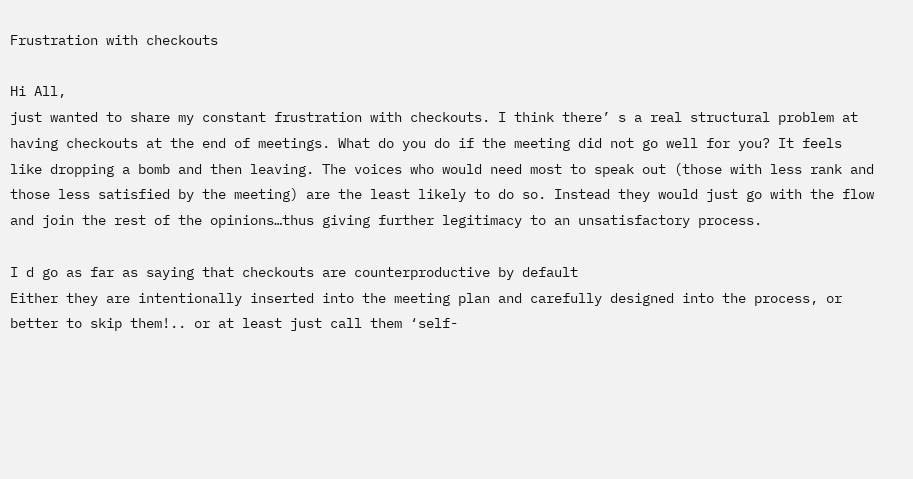Frustration with checkouts

Hi All,
just wanted to share my constant frustration with checkouts. I think there’ s a real structural problem at having checkouts at the end of meetings. What do you do if the meeting did not go well for you? It feels like dropping a bomb and then leaving. The voices who would need most to speak out (those with less rank and those less satisfied by the meeting) are the least likely to do so. Instead they would just go with the flow and join the rest of the opinions…thus giving further legitimacy to an unsatisfactory process.

I d go as far as saying that checkouts are counterproductive by default
Either they are intentionally inserted into the meeting plan and carefully designed into the process, or better to skip them!.. or at least just call them ‘self-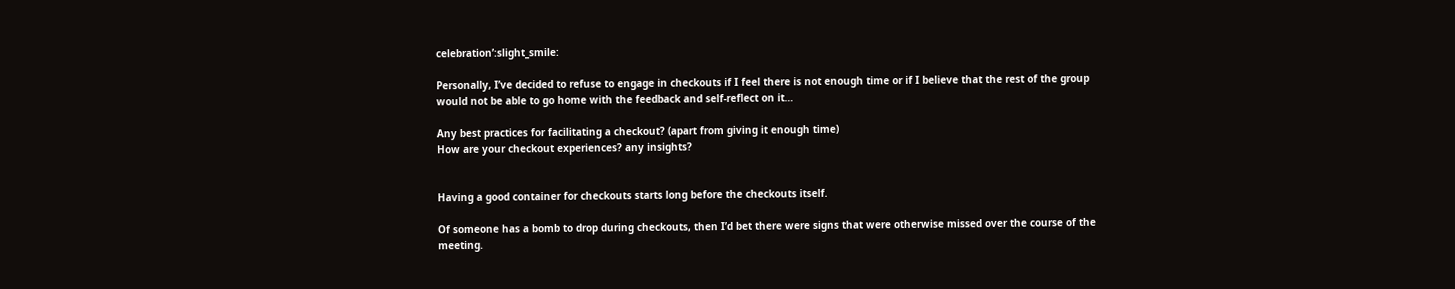celebration’:slight_smile:

Personally, I’ve decided to refuse to engage in checkouts if I feel there is not enough time or if I believe that the rest of the group would not be able to go home with the feedback and self-reflect on it…

Any best practices for facilitating a checkout? (apart from giving it enough time)
How are your checkout experiences? any insights?


Having a good container for checkouts starts long before the checkouts itself.

Of someone has a bomb to drop during checkouts, then I’d bet there were signs that were otherwise missed over the course of the meeting.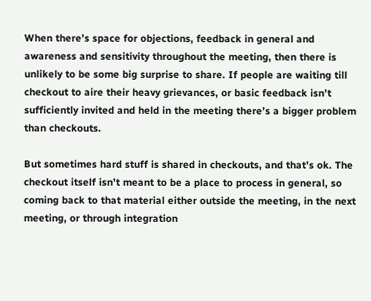When there’s space for objections, feedback in general and awareness and sensitivity throughout the meeting, then there is unlikely to be some big surprise to share. If people are waiting till checkout to aire their heavy grievances, or basic feedback isn’t sufficiently invited and held in the meeting there’s a bigger problem than checkouts.

But sometimes hard stuff is shared in checkouts, and that’s ok. The checkout itself isn’t meant to be a place to process in general, so coming back to that material either outside the meeting, in the next meeting, or through integration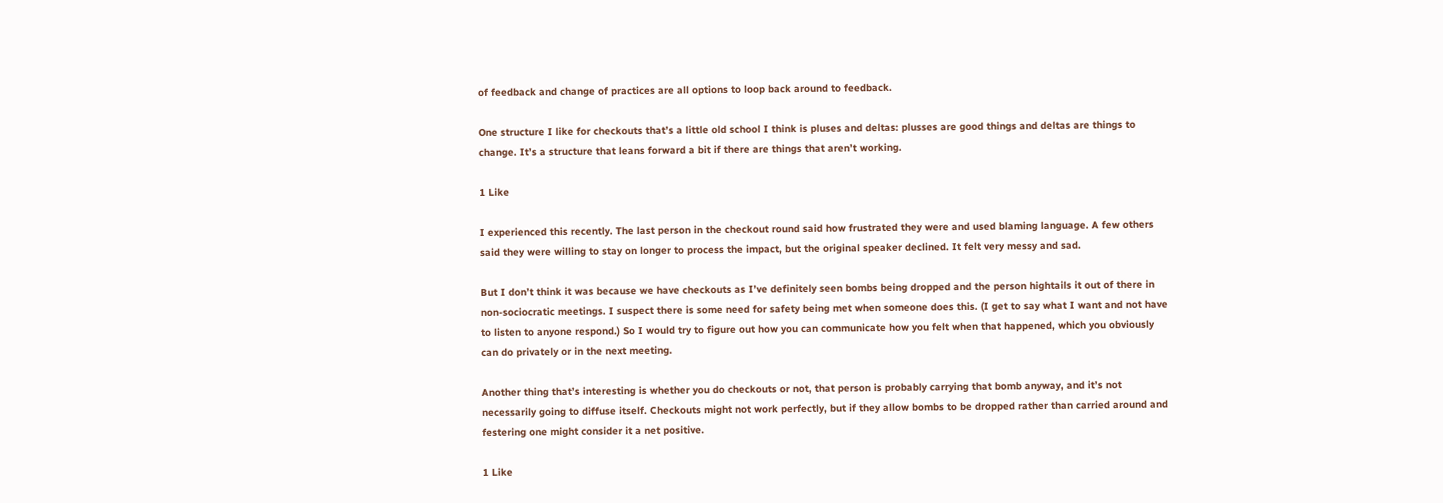of feedback and change of practices are all options to loop back around to feedback.

One structure I like for checkouts that’s a little old school I think is pluses and deltas: plusses are good things and deltas are things to change. It’s a structure that leans forward a bit if there are things that aren’t working.

1 Like

I experienced this recently. The last person in the checkout round said how frustrated they were and used blaming language. A few others said they were willing to stay on longer to process the impact, but the original speaker declined. It felt very messy and sad.

But I don’t think it was because we have checkouts as I’ve definitely seen bombs being dropped and the person hightails it out of there in non-sociocratic meetings. I suspect there is some need for safety being met when someone does this. (I get to say what I want and not have to listen to anyone respond.) So I would try to figure out how you can communicate how you felt when that happened, which you obviously can do privately or in the next meeting.

Another thing that’s interesting is whether you do checkouts or not, that person is probably carrying that bomb anyway, and it’s not necessarily going to diffuse itself. Checkouts might not work perfectly, but if they allow bombs to be dropped rather than carried around and festering one might consider it a net positive.

1 Like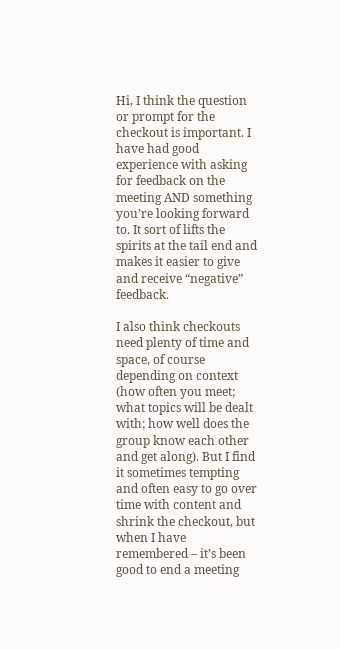Hi, I think the question or prompt for the checkout is important. I have had good experience with asking for feedback on the meeting AND something you’re looking forward to. It sort of lifts the spirits at the tail end and makes it easier to give and receive “negative” feedback.

I also think checkouts need plenty of time and space, of course depending on context (how often you meet; what topics will be dealt with; how well does the group know each other and get along). But I find it sometimes tempting and often easy to go over time with content and shrink the checkout, but when I have remembered – it’s been good to end a meeting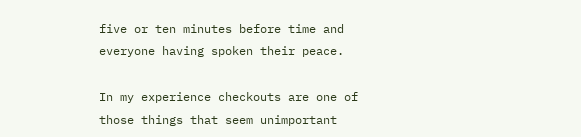five or ten minutes before time and everyone having spoken their peace.

In my experience checkouts are one of those things that seem unimportant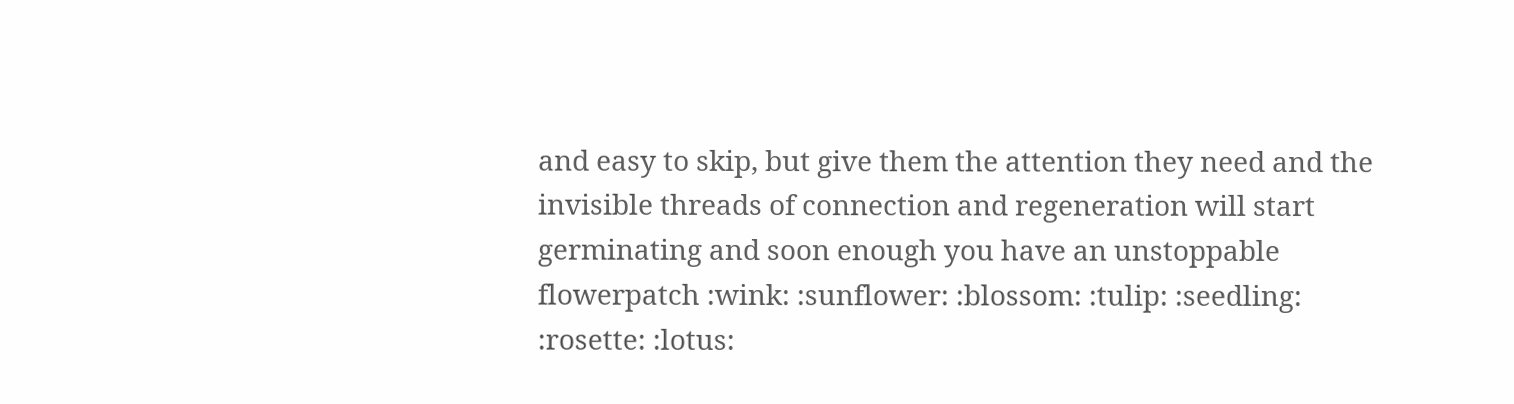and easy to skip, but give them the attention they need and the invisible threads of connection and regeneration will start germinating and soon enough you have an unstoppable flowerpatch :wink: :sunflower: :blossom: :tulip: :seedling: :rosette: :lotus: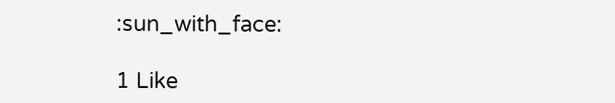:sun_with_face:

1 Like